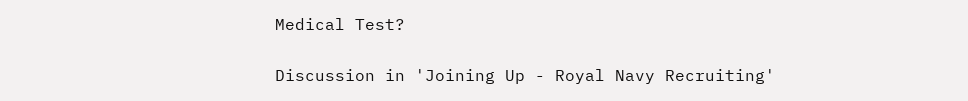Medical Test?

Discussion in 'Joining Up - Royal Navy Recruiting'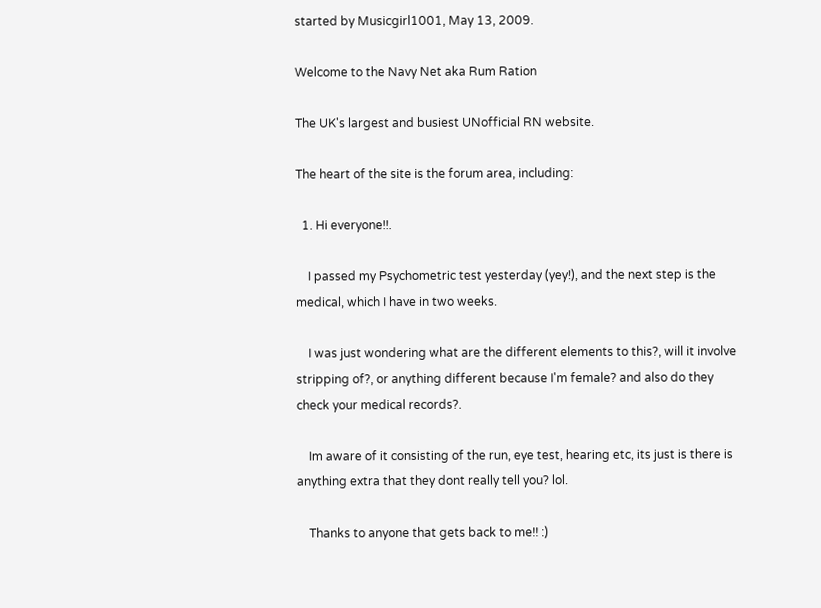started by Musicgirl1001, May 13, 2009.

Welcome to the Navy Net aka Rum Ration

The UK's largest and busiest UNofficial RN website.

The heart of the site is the forum area, including:

  1. Hi everyone!!.

    I passed my Psychometric test yesterday (yey!), and the next step is the medical, which I have in two weeks.

    I was just wondering what are the different elements to this?, will it involve stripping of?, or anything different because I'm female? and also do they check your medical records?.

    Im aware of it consisting of the run, eye test, hearing etc, its just is there is anything extra that they dont really tell you? lol.

    Thanks to anyone that gets back to me!! :)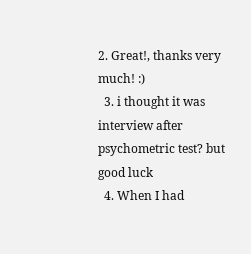2. Great!, thanks very much! :)
  3. i thought it was interview after psychometric test? but good luck
  4. When I had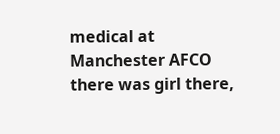medical at Manchester AFCO there was girl there,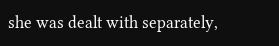she was dealt with separately,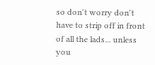so don't worry don't have to strip off in front of all the lads... unless you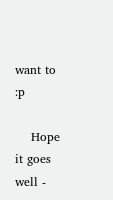want to :p

    Hope it goes well -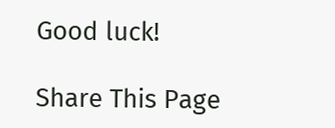Good luck!

Share This Page